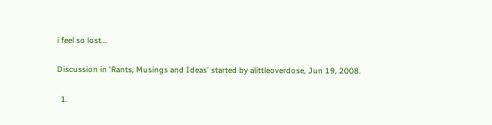i feel so lost...

Discussion in 'Rants, Musings and Ideas' started by alittleoverdose, Jun 19, 2008.

  1.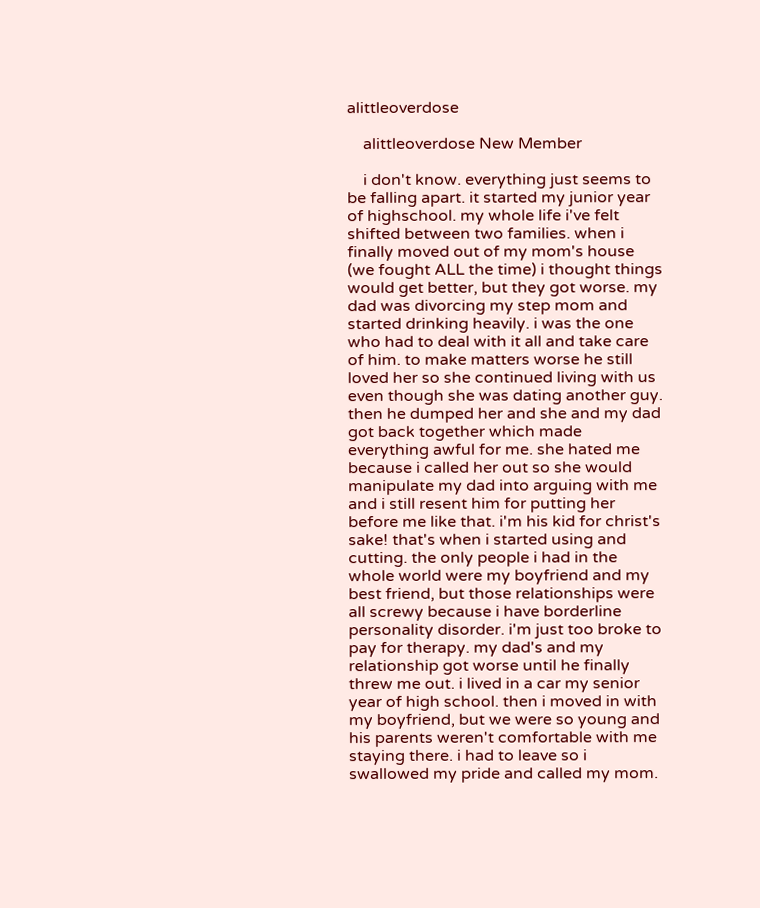alittleoverdose

    alittleoverdose New Member

    i don't know. everything just seems to be falling apart. it started my junior year of highschool. my whole life i've felt shifted between two families. when i finally moved out of my mom's house (we fought ALL the time) i thought things would get better, but they got worse. my dad was divorcing my step mom and started drinking heavily. i was the one who had to deal with it all and take care of him. to make matters worse he still loved her so she continued living with us even though she was dating another guy. then he dumped her and she and my dad got back together which made everything awful for me. she hated me because i called her out so she would manipulate my dad into arguing with me and i still resent him for putting her before me like that. i'm his kid for christ's sake! that's when i started using and cutting. the only people i had in the whole world were my boyfriend and my best friend, but those relationships were all screwy because i have borderline personality disorder. i'm just too broke to pay for therapy. my dad's and my relationship got worse until he finally threw me out. i lived in a car my senior year of high school. then i moved in with my boyfriend, but we were so young and his parents weren't comfortable with me staying there. i had to leave so i swallowed my pride and called my mom.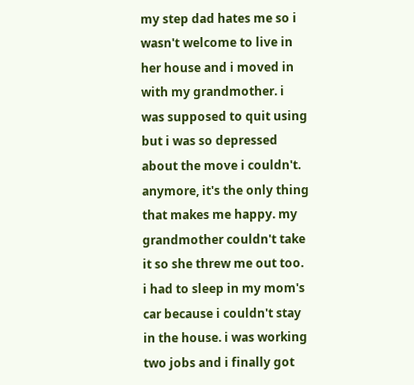my step dad hates me so i wasn't welcome to live in her house and i moved in with my grandmother. i was supposed to quit using but i was so depressed about the move i couldn't. anymore, it's the only thing that makes me happy. my grandmother couldn't take it so she threw me out too. i had to sleep in my mom's car because i couldn't stay in the house. i was working two jobs and i finally got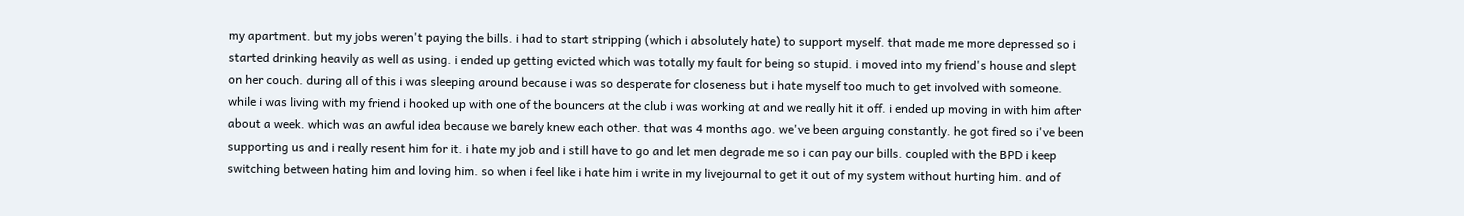my apartment. but my jobs weren't paying the bills. i had to start stripping (which i absolutely hate) to support myself. that made me more depressed so i started drinking heavily as well as using. i ended up getting evicted which was totally my fault for being so stupid. i moved into my friend's house and slept on her couch. during all of this i was sleeping around because i was so desperate for closeness but i hate myself too much to get involved with someone. while i was living with my friend i hooked up with one of the bouncers at the club i was working at and we really hit it off. i ended up moving in with him after about a week. which was an awful idea because we barely knew each other. that was 4 months ago. we've been arguing constantly. he got fired so i've been supporting us and i really resent him for it. i hate my job and i still have to go and let men degrade me so i can pay our bills. coupled with the BPD i keep switching between hating him and loving him. so when i feel like i hate him i write in my livejournal to get it out of my system without hurting him. and of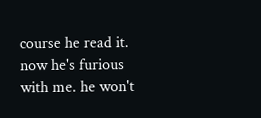course he read it. now he's furious with me. he won't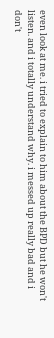even look at me. i tried to explain to him about the BPD but he won't listen. and i totally understand why. i messed up really bad and i don't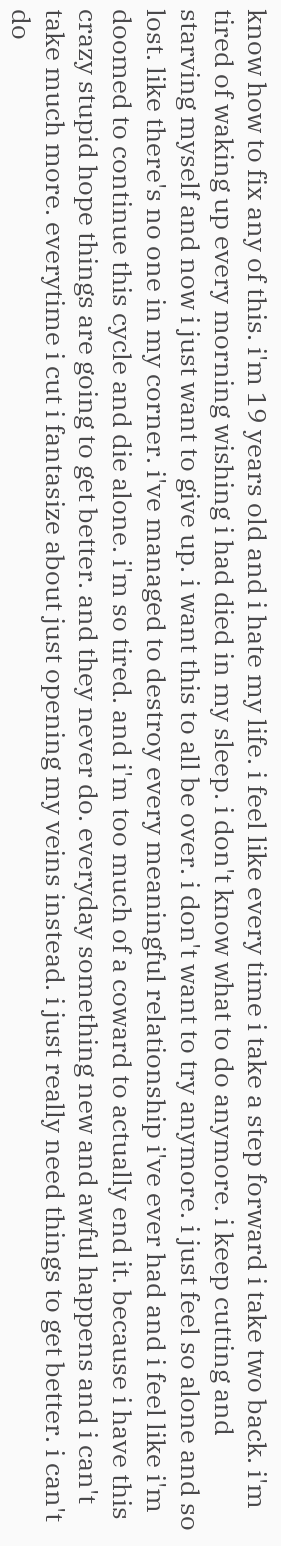know how to fix any of this. i'm 19 years old and i hate my life. i feel like every time i take a step forward i take two back. i'm tired of waking up every morning wishing i had died in my sleep. i don't know what to do anymore. i keep cutting and starving myself and now i just want to give up. i want this to all be over. i don't want to try anymore. i just feel so alone and so lost. like there's no one in my corner. i've managed to destroy every meaningful relationship i've ever had and i feel like i'm doomed to continue this cycle and die alone. i'm so tired. and i'm too much of a coward to actually end it. because i have this crazy stupid hope things are going to get better. and they never do. everyday something new and awful happens and i can't take much more. everytime i cut i fantasize about just opening my veins instead. i just really need things to get better. i can't do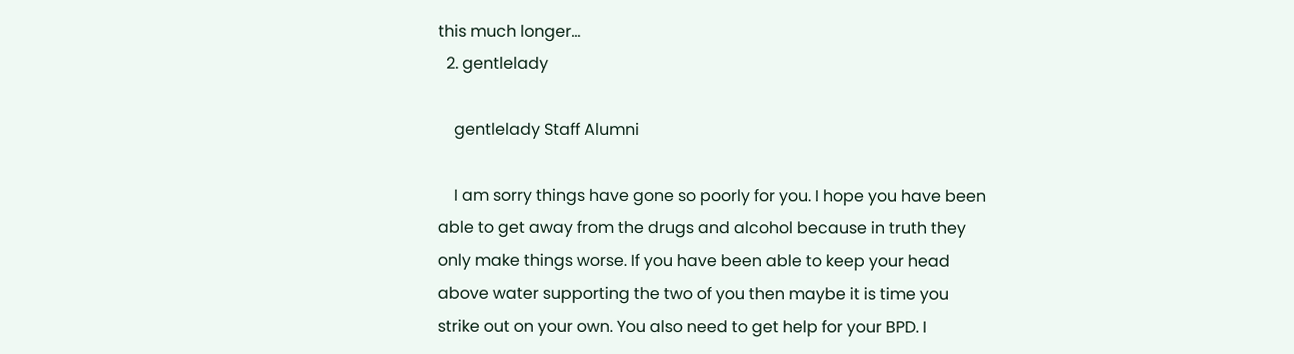this much longer...
  2. gentlelady

    gentlelady Staff Alumni

    I am sorry things have gone so poorly for you. I hope you have been able to get away from the drugs and alcohol because in truth they only make things worse. If you have been able to keep your head above water supporting the two of you then maybe it is time you strike out on your own. You also need to get help for your BPD. I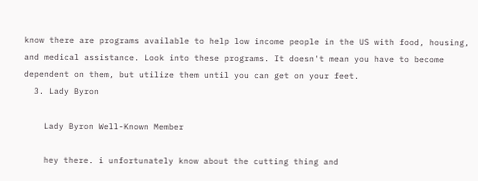know there are programs available to help low income people in the US with food, housing, and medical assistance. Look into these programs. It doesn't mean you have to become dependent on them, but utilize them until you can get on your feet.
  3. Lady Byron

    Lady Byron Well-Known Member

    hey there. i unfortunately know about the cutting thing and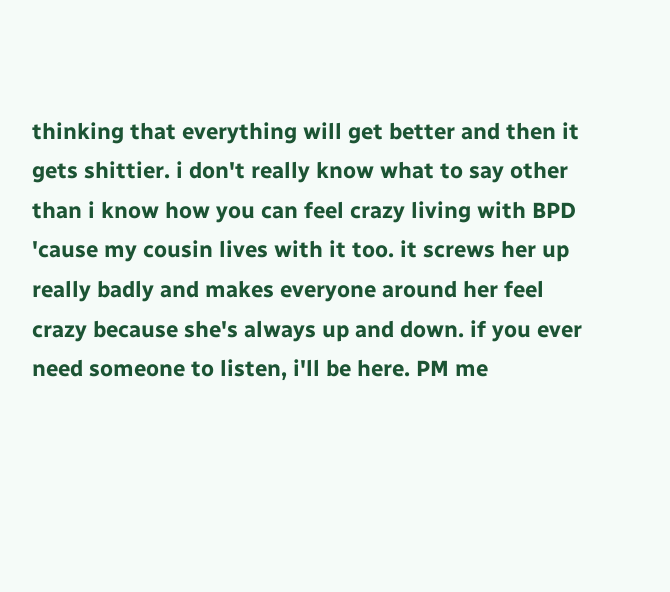thinking that everything will get better and then it gets shittier. i don't really know what to say other than i know how you can feel crazy living with BPD 'cause my cousin lives with it too. it screws her up really badly and makes everyone around her feel crazy because she's always up and down. if you ever need someone to listen, i'll be here. PM me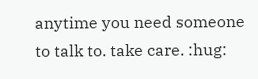anytime you need someone to talk to. take care. :hug: